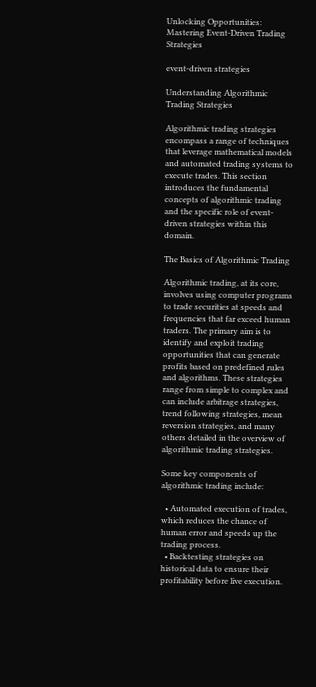Unlocking Opportunities: Mastering Event-Driven Trading Strategies

event-driven strategies

Understanding Algorithmic Trading Strategies

Algorithmic trading strategies encompass a range of techniques that leverage mathematical models and automated trading systems to execute trades. This section introduces the fundamental concepts of algorithmic trading and the specific role of event-driven strategies within this domain.

The Basics of Algorithmic Trading

Algorithmic trading, at its core, involves using computer programs to trade securities at speeds and frequencies that far exceed human traders. The primary aim is to identify and exploit trading opportunities that can generate profits based on predefined rules and algorithms. These strategies range from simple to complex and can include arbitrage strategies, trend following strategies, mean reversion strategies, and many others detailed in the overview of algorithmic trading strategies.

Some key components of algorithmic trading include:

  • Automated execution of trades, which reduces the chance of human error and speeds up the trading process.
  • Backtesting strategies on historical data to ensure their profitability before live execution.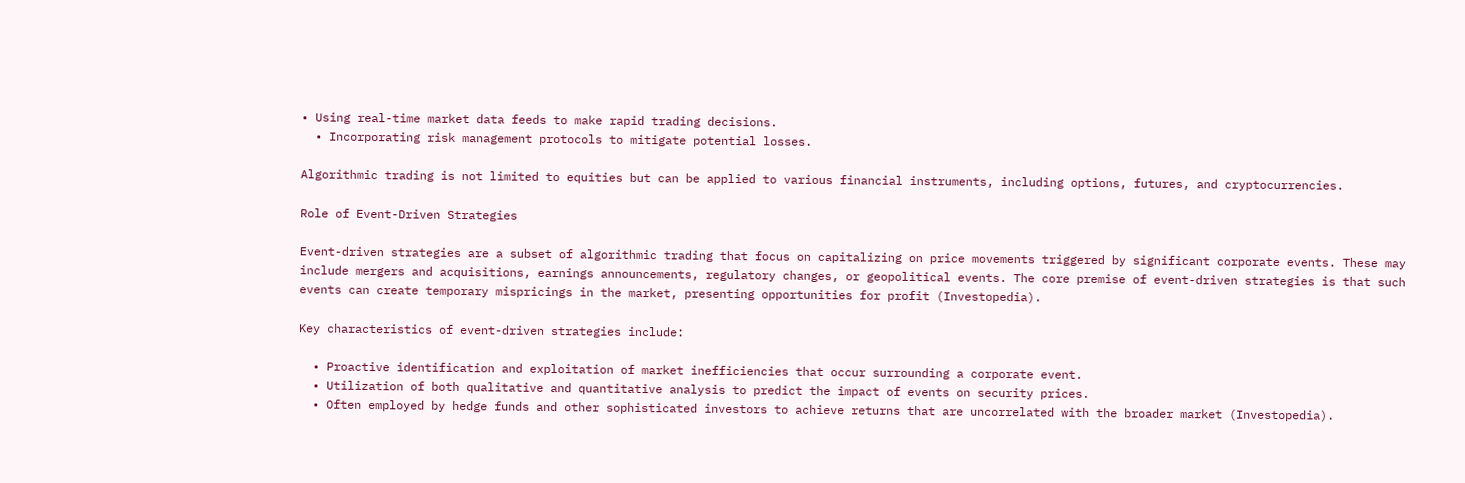• Using real-time market data feeds to make rapid trading decisions.
  • Incorporating risk management protocols to mitigate potential losses.

Algorithmic trading is not limited to equities but can be applied to various financial instruments, including options, futures, and cryptocurrencies.

Role of Event-Driven Strategies

Event-driven strategies are a subset of algorithmic trading that focus on capitalizing on price movements triggered by significant corporate events. These may include mergers and acquisitions, earnings announcements, regulatory changes, or geopolitical events. The core premise of event-driven strategies is that such events can create temporary mispricings in the market, presenting opportunities for profit (Investopedia).

Key characteristics of event-driven strategies include:

  • Proactive identification and exploitation of market inefficiencies that occur surrounding a corporate event.
  • Utilization of both qualitative and quantitative analysis to predict the impact of events on security prices.
  • Often employed by hedge funds and other sophisticated investors to achieve returns that are uncorrelated with the broader market (Investopedia).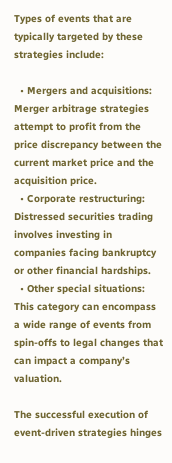Types of events that are typically targeted by these strategies include:

  • Mergers and acquisitions: Merger arbitrage strategies attempt to profit from the price discrepancy between the current market price and the acquisition price.
  • Corporate restructuring: Distressed securities trading involves investing in companies facing bankruptcy or other financial hardships.
  • Other special situations: This category can encompass a wide range of events from spin-offs to legal changes that can impact a company’s valuation.

The successful execution of event-driven strategies hinges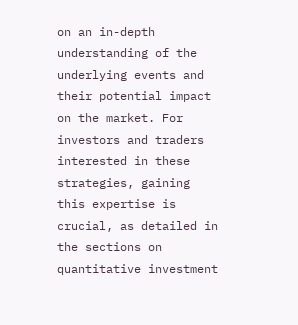on an in-depth understanding of the underlying events and their potential impact on the market. For investors and traders interested in these strategies, gaining this expertise is crucial, as detailed in the sections on quantitative investment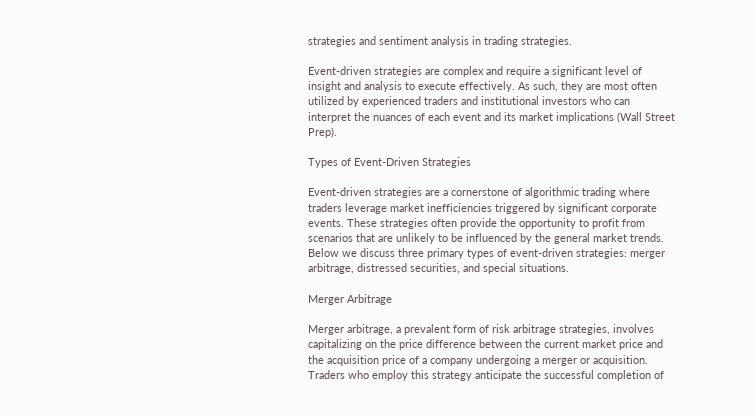strategies and sentiment analysis in trading strategies.

Event-driven strategies are complex and require a significant level of insight and analysis to execute effectively. As such, they are most often utilized by experienced traders and institutional investors who can interpret the nuances of each event and its market implications (Wall Street Prep).

Types of Event-Driven Strategies

Event-driven strategies are a cornerstone of algorithmic trading where traders leverage market inefficiencies triggered by significant corporate events. These strategies often provide the opportunity to profit from scenarios that are unlikely to be influenced by the general market trends. Below we discuss three primary types of event-driven strategies: merger arbitrage, distressed securities, and special situations.

Merger Arbitrage

Merger arbitrage, a prevalent form of risk arbitrage strategies, involves capitalizing on the price difference between the current market price and the acquisition price of a company undergoing a merger or acquisition. Traders who employ this strategy anticipate the successful completion of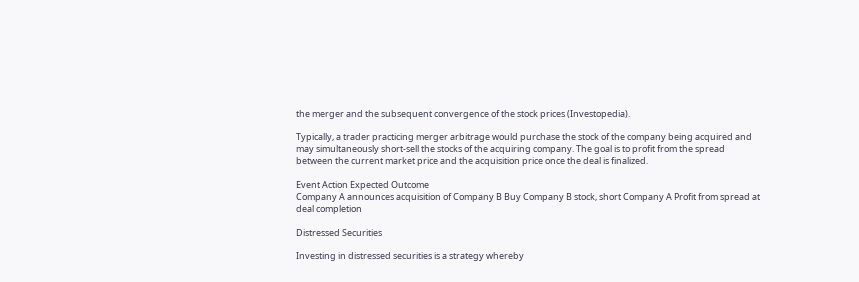the merger and the subsequent convergence of the stock prices (Investopedia).

Typically, a trader practicing merger arbitrage would purchase the stock of the company being acquired and may simultaneously short-sell the stocks of the acquiring company. The goal is to profit from the spread between the current market price and the acquisition price once the deal is finalized.

Event Action Expected Outcome
Company A announces acquisition of Company B Buy Company B stock, short Company A Profit from spread at deal completion

Distressed Securities

Investing in distressed securities is a strategy whereby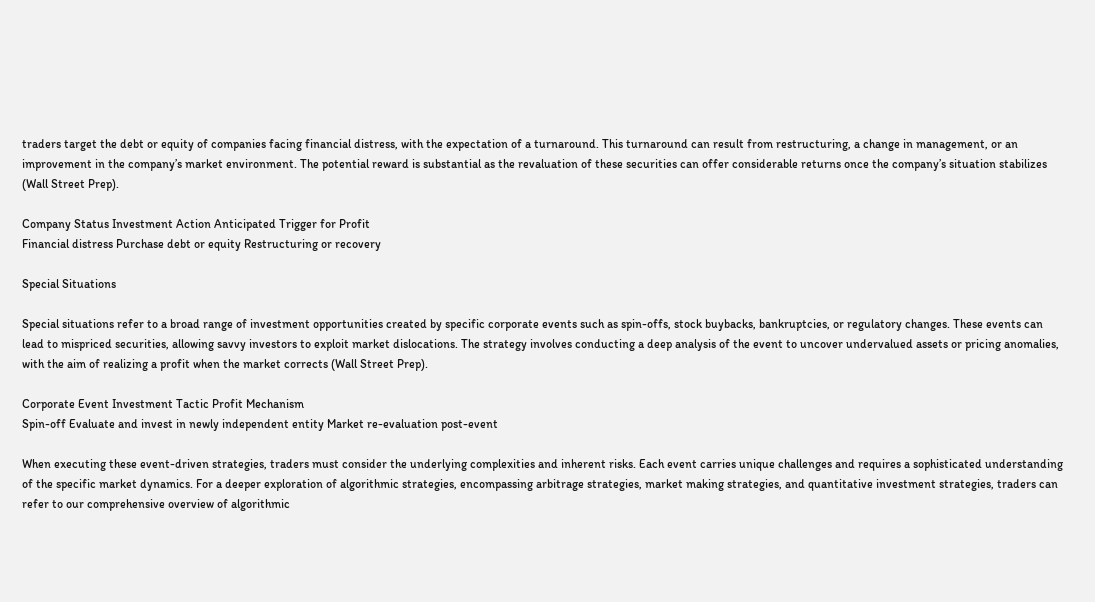traders target the debt or equity of companies facing financial distress, with the expectation of a turnaround. This turnaround can result from restructuring, a change in management, or an improvement in the company’s market environment. The potential reward is substantial as the revaluation of these securities can offer considerable returns once the company’s situation stabilizes (Wall Street Prep).

Company Status Investment Action Anticipated Trigger for Profit
Financial distress Purchase debt or equity Restructuring or recovery

Special Situations

Special situations refer to a broad range of investment opportunities created by specific corporate events such as spin-offs, stock buybacks, bankruptcies, or regulatory changes. These events can lead to mispriced securities, allowing savvy investors to exploit market dislocations. The strategy involves conducting a deep analysis of the event to uncover undervalued assets or pricing anomalies, with the aim of realizing a profit when the market corrects (Wall Street Prep).

Corporate Event Investment Tactic Profit Mechanism
Spin-off Evaluate and invest in newly independent entity Market re-evaluation post-event

When executing these event-driven strategies, traders must consider the underlying complexities and inherent risks. Each event carries unique challenges and requires a sophisticated understanding of the specific market dynamics. For a deeper exploration of algorithmic strategies, encompassing arbitrage strategies, market making strategies, and quantitative investment strategies, traders can refer to our comprehensive overview of algorithmic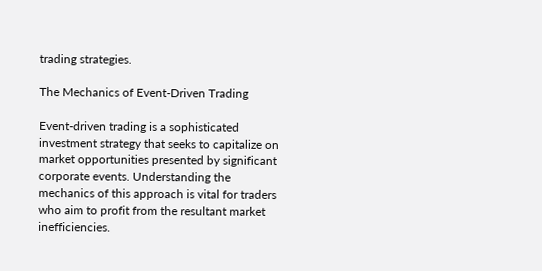trading strategies.

The Mechanics of Event-Driven Trading

Event-driven trading is a sophisticated investment strategy that seeks to capitalize on market opportunities presented by significant corporate events. Understanding the mechanics of this approach is vital for traders who aim to profit from the resultant market inefficiencies.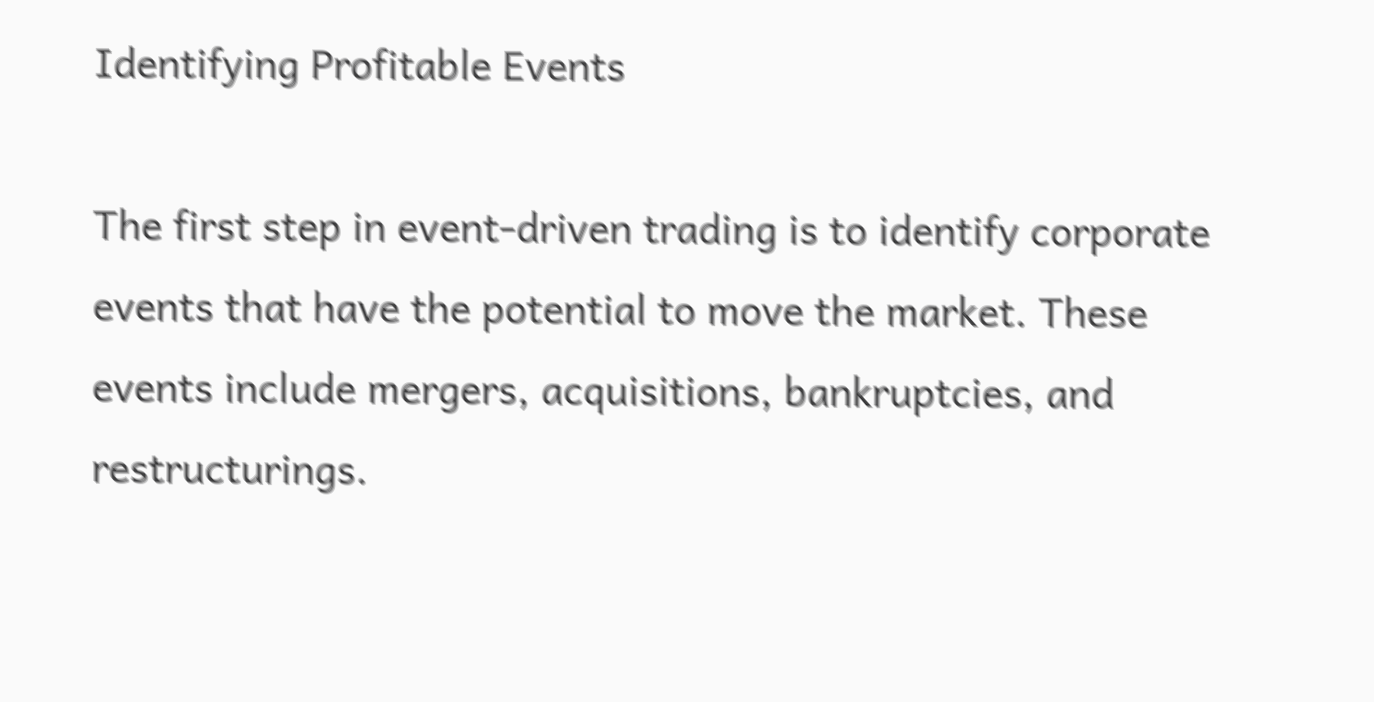Identifying Profitable Events

The first step in event-driven trading is to identify corporate events that have the potential to move the market. These events include mergers, acquisitions, bankruptcies, and restructurings.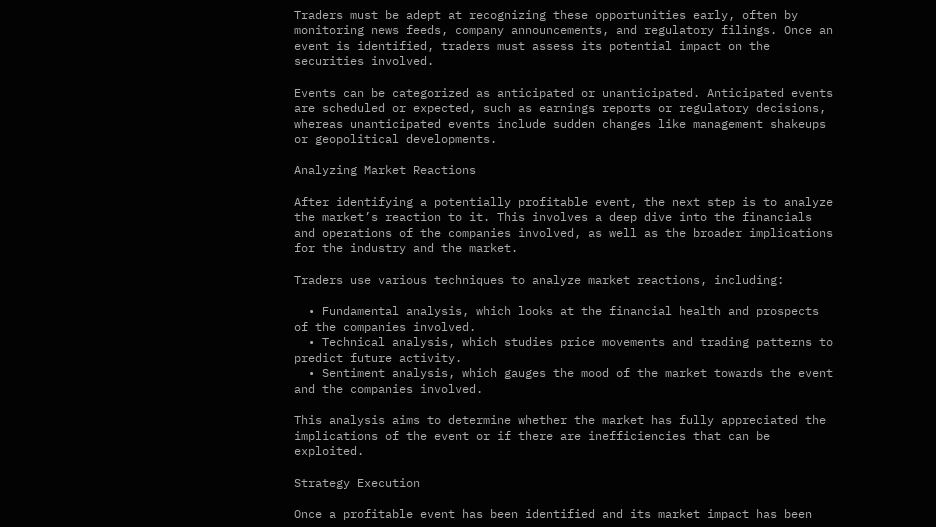Traders must be adept at recognizing these opportunities early, often by monitoring news feeds, company announcements, and regulatory filings. Once an event is identified, traders must assess its potential impact on the securities involved.

Events can be categorized as anticipated or unanticipated. Anticipated events are scheduled or expected, such as earnings reports or regulatory decisions, whereas unanticipated events include sudden changes like management shakeups or geopolitical developments.

Analyzing Market Reactions

After identifying a potentially profitable event, the next step is to analyze the market’s reaction to it. This involves a deep dive into the financials and operations of the companies involved, as well as the broader implications for the industry and the market.

Traders use various techniques to analyze market reactions, including:

  • Fundamental analysis, which looks at the financial health and prospects of the companies involved.
  • Technical analysis, which studies price movements and trading patterns to predict future activity.
  • Sentiment analysis, which gauges the mood of the market towards the event and the companies involved.

This analysis aims to determine whether the market has fully appreciated the implications of the event or if there are inefficiencies that can be exploited.

Strategy Execution

Once a profitable event has been identified and its market impact has been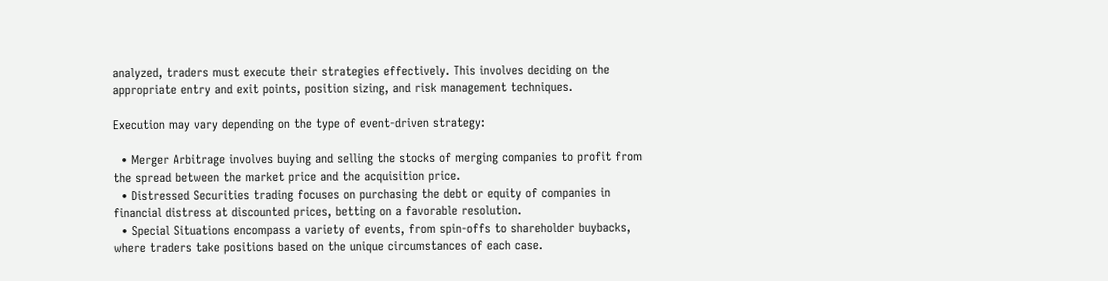analyzed, traders must execute their strategies effectively. This involves deciding on the appropriate entry and exit points, position sizing, and risk management techniques.

Execution may vary depending on the type of event-driven strategy:

  • Merger Arbitrage involves buying and selling the stocks of merging companies to profit from the spread between the market price and the acquisition price.
  • Distressed Securities trading focuses on purchasing the debt or equity of companies in financial distress at discounted prices, betting on a favorable resolution.
  • Special Situations encompass a variety of events, from spin-offs to shareholder buybacks, where traders take positions based on the unique circumstances of each case.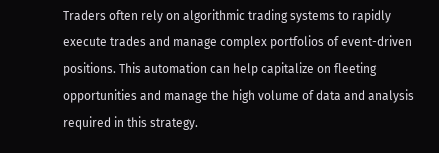Traders often rely on algorithmic trading systems to rapidly execute trades and manage complex portfolios of event-driven positions. This automation can help capitalize on fleeting opportunities and manage the high volume of data and analysis required in this strategy.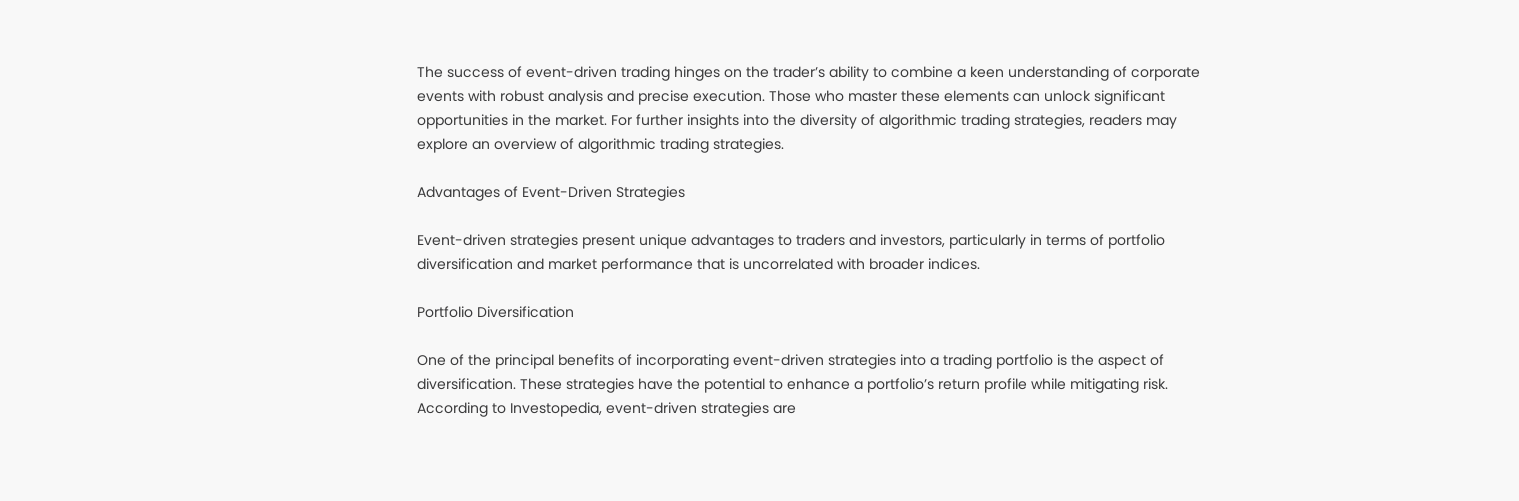The success of event-driven trading hinges on the trader’s ability to combine a keen understanding of corporate events with robust analysis and precise execution. Those who master these elements can unlock significant opportunities in the market. For further insights into the diversity of algorithmic trading strategies, readers may explore an overview of algorithmic trading strategies.

Advantages of Event-Driven Strategies

Event-driven strategies present unique advantages to traders and investors, particularly in terms of portfolio diversification and market performance that is uncorrelated with broader indices.

Portfolio Diversification

One of the principal benefits of incorporating event-driven strategies into a trading portfolio is the aspect of diversification. These strategies have the potential to enhance a portfolio’s return profile while mitigating risk. According to Investopedia, event-driven strategies are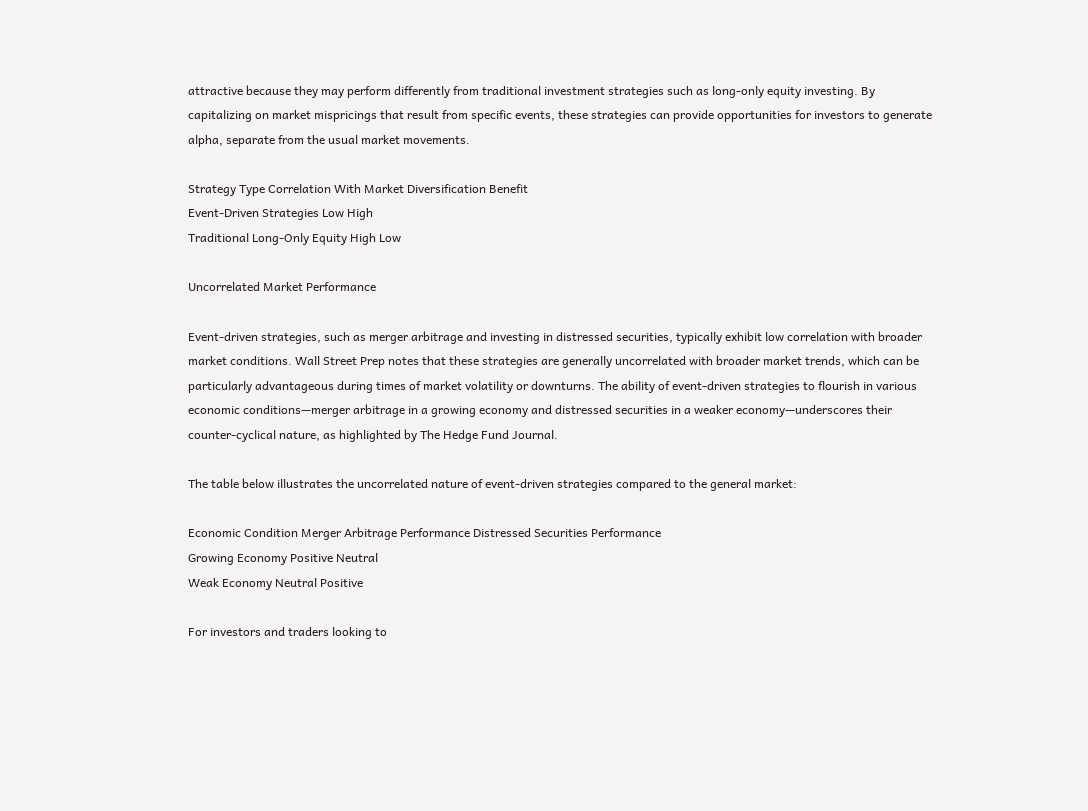attractive because they may perform differently from traditional investment strategies such as long-only equity investing. By capitalizing on market mispricings that result from specific events, these strategies can provide opportunities for investors to generate alpha, separate from the usual market movements.

Strategy Type Correlation With Market Diversification Benefit
Event-Driven Strategies Low High
Traditional Long-Only Equity High Low

Uncorrelated Market Performance

Event-driven strategies, such as merger arbitrage and investing in distressed securities, typically exhibit low correlation with broader market conditions. Wall Street Prep notes that these strategies are generally uncorrelated with broader market trends, which can be particularly advantageous during times of market volatility or downturns. The ability of event-driven strategies to flourish in various economic conditions—merger arbitrage in a growing economy and distressed securities in a weaker economy—underscores their counter-cyclical nature, as highlighted by The Hedge Fund Journal.

The table below illustrates the uncorrelated nature of event-driven strategies compared to the general market:

Economic Condition Merger Arbitrage Performance Distressed Securities Performance
Growing Economy Positive Neutral
Weak Economy Neutral Positive

For investors and traders looking to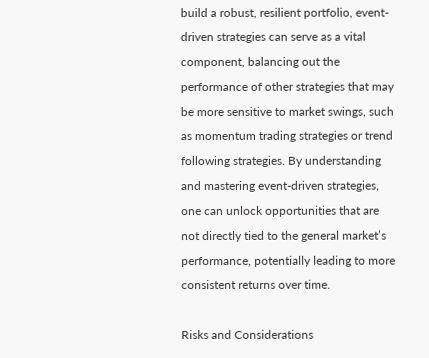build a robust, resilient portfolio, event-driven strategies can serve as a vital component, balancing out the performance of other strategies that may be more sensitive to market swings, such as momentum trading strategies or trend following strategies. By understanding and mastering event-driven strategies, one can unlock opportunities that are not directly tied to the general market’s performance, potentially leading to more consistent returns over time.

Risks and Considerations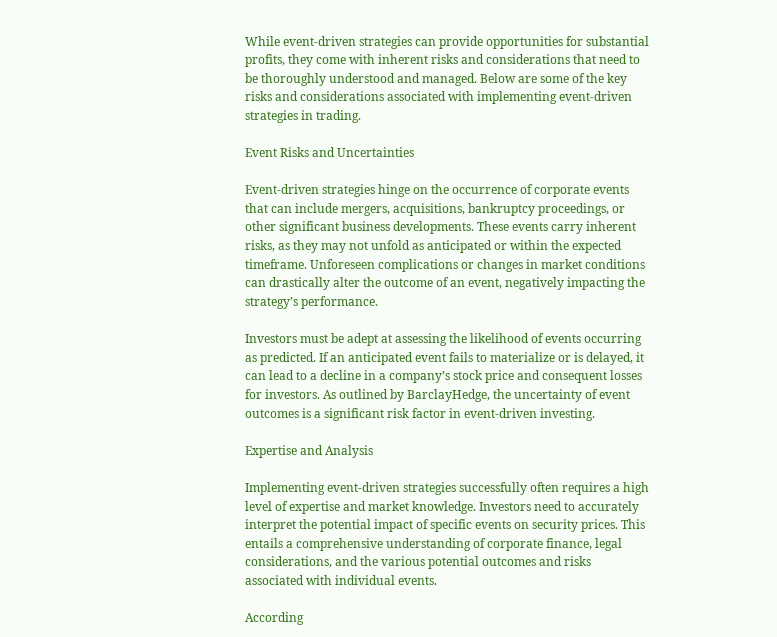While event-driven strategies can provide opportunities for substantial profits, they come with inherent risks and considerations that need to be thoroughly understood and managed. Below are some of the key risks and considerations associated with implementing event-driven strategies in trading.

Event Risks and Uncertainties

Event-driven strategies hinge on the occurrence of corporate events that can include mergers, acquisitions, bankruptcy proceedings, or other significant business developments. These events carry inherent risks, as they may not unfold as anticipated or within the expected timeframe. Unforeseen complications or changes in market conditions can drastically alter the outcome of an event, negatively impacting the strategy’s performance.

Investors must be adept at assessing the likelihood of events occurring as predicted. If an anticipated event fails to materialize or is delayed, it can lead to a decline in a company’s stock price and consequent losses for investors. As outlined by BarclayHedge, the uncertainty of event outcomes is a significant risk factor in event-driven investing.

Expertise and Analysis

Implementing event-driven strategies successfully often requires a high level of expertise and market knowledge. Investors need to accurately interpret the potential impact of specific events on security prices. This entails a comprehensive understanding of corporate finance, legal considerations, and the various potential outcomes and risks associated with individual events.

According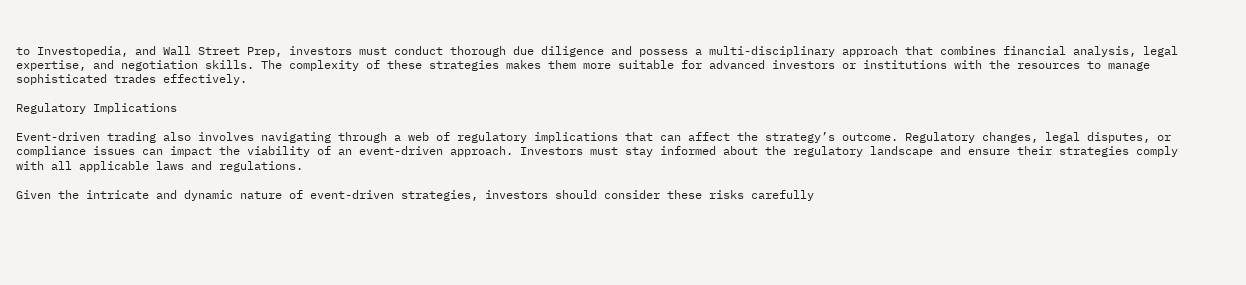to Investopedia, and Wall Street Prep, investors must conduct thorough due diligence and possess a multi-disciplinary approach that combines financial analysis, legal expertise, and negotiation skills. The complexity of these strategies makes them more suitable for advanced investors or institutions with the resources to manage sophisticated trades effectively.

Regulatory Implications

Event-driven trading also involves navigating through a web of regulatory implications that can affect the strategy’s outcome. Regulatory changes, legal disputes, or compliance issues can impact the viability of an event-driven approach. Investors must stay informed about the regulatory landscape and ensure their strategies comply with all applicable laws and regulations.

Given the intricate and dynamic nature of event-driven strategies, investors should consider these risks carefully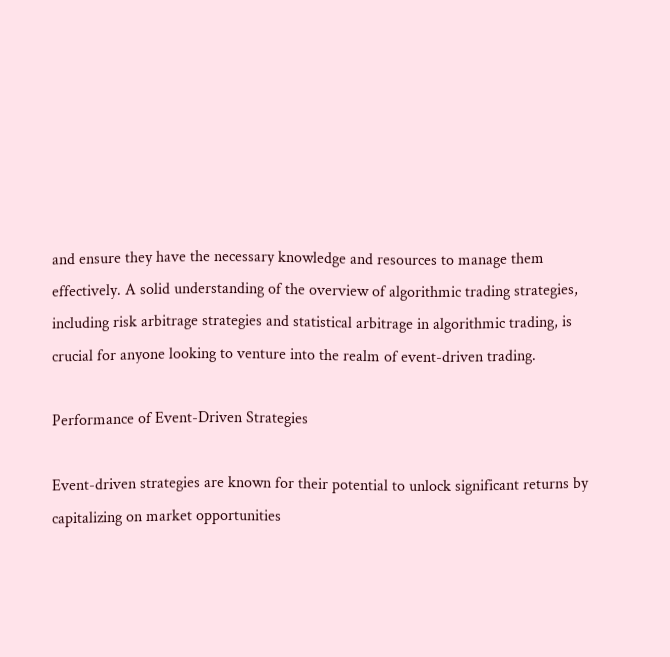and ensure they have the necessary knowledge and resources to manage them effectively. A solid understanding of the overview of algorithmic trading strategies, including risk arbitrage strategies and statistical arbitrage in algorithmic trading, is crucial for anyone looking to venture into the realm of event-driven trading.

Performance of Event-Driven Strategies

Event-driven strategies are known for their potential to unlock significant returns by capitalizing on market opportunities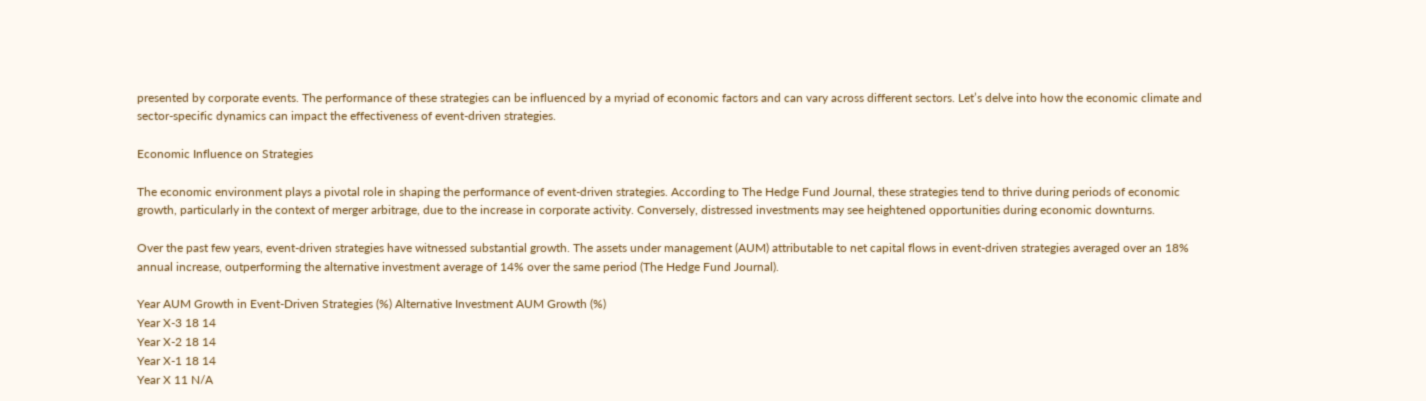presented by corporate events. The performance of these strategies can be influenced by a myriad of economic factors and can vary across different sectors. Let’s delve into how the economic climate and sector-specific dynamics can impact the effectiveness of event-driven strategies.

Economic Influence on Strategies

The economic environment plays a pivotal role in shaping the performance of event-driven strategies. According to The Hedge Fund Journal, these strategies tend to thrive during periods of economic growth, particularly in the context of merger arbitrage, due to the increase in corporate activity. Conversely, distressed investments may see heightened opportunities during economic downturns.

Over the past few years, event-driven strategies have witnessed substantial growth. The assets under management (AUM) attributable to net capital flows in event-driven strategies averaged over an 18% annual increase, outperforming the alternative investment average of 14% over the same period (The Hedge Fund Journal).

Year AUM Growth in Event-Driven Strategies (%) Alternative Investment AUM Growth (%)
Year X-3 18 14
Year X-2 18 14
Year X-1 18 14
Year X 11 N/A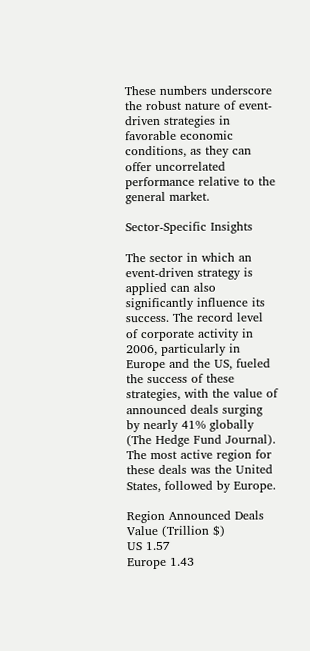These numbers underscore the robust nature of event-driven strategies in favorable economic conditions, as they can offer uncorrelated performance relative to the general market.

Sector-Specific Insights

The sector in which an event-driven strategy is applied can also significantly influence its success. The record level of corporate activity in 2006, particularly in Europe and the US, fueled the success of these strategies, with the value of announced deals surging by nearly 41% globally (The Hedge Fund Journal). The most active region for these deals was the United States, followed by Europe.

Region Announced Deals Value (Trillion $)
US 1.57
Europe 1.43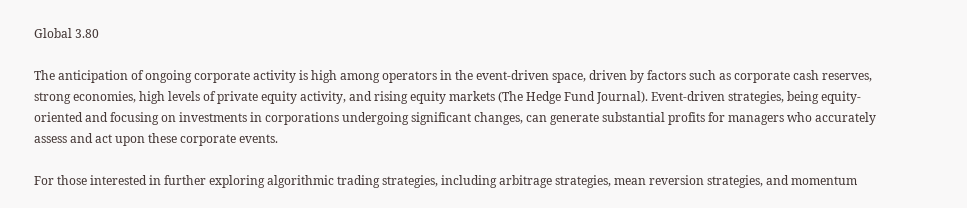Global 3.80

The anticipation of ongoing corporate activity is high among operators in the event-driven space, driven by factors such as corporate cash reserves, strong economies, high levels of private equity activity, and rising equity markets (The Hedge Fund Journal). Event-driven strategies, being equity-oriented and focusing on investments in corporations undergoing significant changes, can generate substantial profits for managers who accurately assess and act upon these corporate events.

For those interested in further exploring algorithmic trading strategies, including arbitrage strategies, mean reversion strategies, and momentum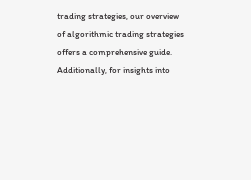trading strategies, our overview of algorithmic trading strategies offers a comprehensive guide. Additionally, for insights into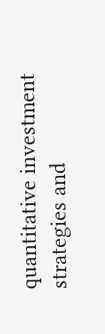quantitative investment strategies and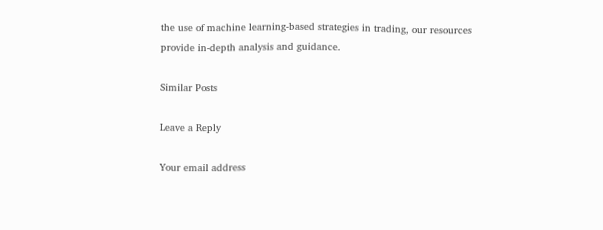the use of machine learning-based strategies in trading, our resources provide in-depth analysis and guidance.

Similar Posts

Leave a Reply

Your email address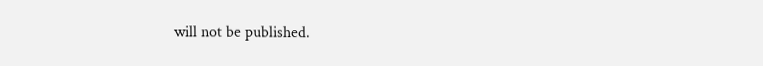will not be published.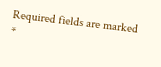Required fields are marked *